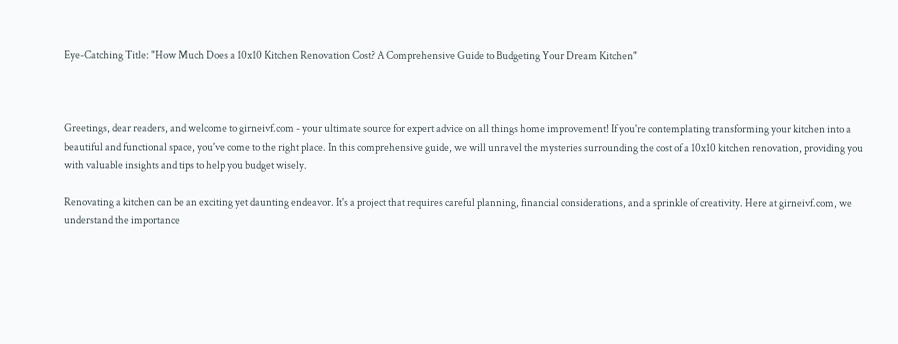Eye-Catching Title: "How Much Does a 10x10 Kitchen Renovation Cost? A Comprehensive Guide to Budgeting Your Dream Kitchen"



Greetings, dear readers, and welcome to girneivf.com - your ultimate source for expert advice on all things home improvement! If you're contemplating transforming your kitchen into a beautiful and functional space, you've come to the right place. In this comprehensive guide, we will unravel the mysteries surrounding the cost of a 10x10 kitchen renovation, providing you with valuable insights and tips to help you budget wisely.

Renovating a kitchen can be an exciting yet daunting endeavor. It's a project that requires careful planning, financial considerations, and a sprinkle of creativity. Here at girneivf.com, we understand the importance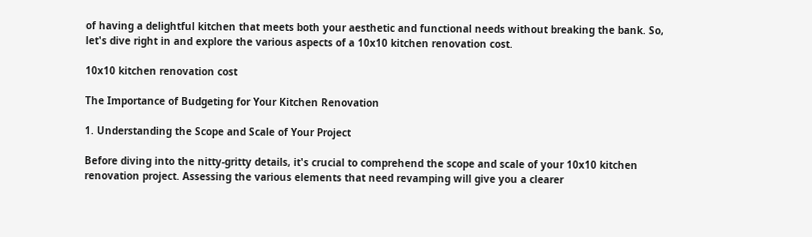of having a delightful kitchen that meets both your aesthetic and functional needs without breaking the bank. So, let's dive right in and explore the various aspects of a 10x10 kitchen renovation cost.

10x10 kitchen renovation cost

The Importance of Budgeting for Your Kitchen Renovation

1. Understanding the Scope and Scale of Your Project

Before diving into the nitty-gritty details, it's crucial to comprehend the scope and scale of your 10x10 kitchen renovation project. Assessing the various elements that need revamping will give you a clearer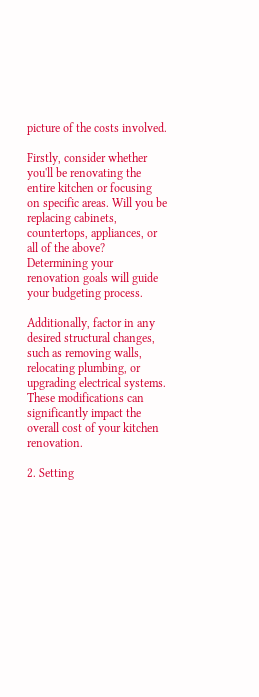picture of the costs involved.

Firstly, consider whether you'll be renovating the entire kitchen or focusing on specific areas. Will you be replacing cabinets, countertops, appliances, or all of the above? Determining your renovation goals will guide your budgeting process.

Additionally, factor in any desired structural changes, such as removing walls, relocating plumbing, or upgrading electrical systems. These modifications can significantly impact the overall cost of your kitchen renovation.

2. Setting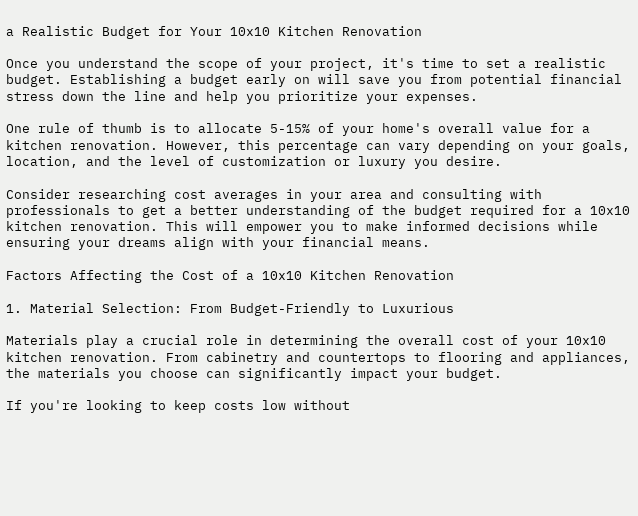a Realistic Budget for Your 10x10 Kitchen Renovation

Once you understand the scope of your project, it's time to set a realistic budget. Establishing a budget early on will save you from potential financial stress down the line and help you prioritize your expenses.

One rule of thumb is to allocate 5-15% of your home's overall value for a kitchen renovation. However, this percentage can vary depending on your goals, location, and the level of customization or luxury you desire.

Consider researching cost averages in your area and consulting with professionals to get a better understanding of the budget required for a 10x10 kitchen renovation. This will empower you to make informed decisions while ensuring your dreams align with your financial means.

Factors Affecting the Cost of a 10x10 Kitchen Renovation

1. Material Selection: From Budget-Friendly to Luxurious

Materials play a crucial role in determining the overall cost of your 10x10 kitchen renovation. From cabinetry and countertops to flooring and appliances, the materials you choose can significantly impact your budget.

If you're looking to keep costs low without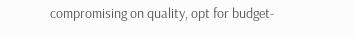compromising on quality, opt for budget-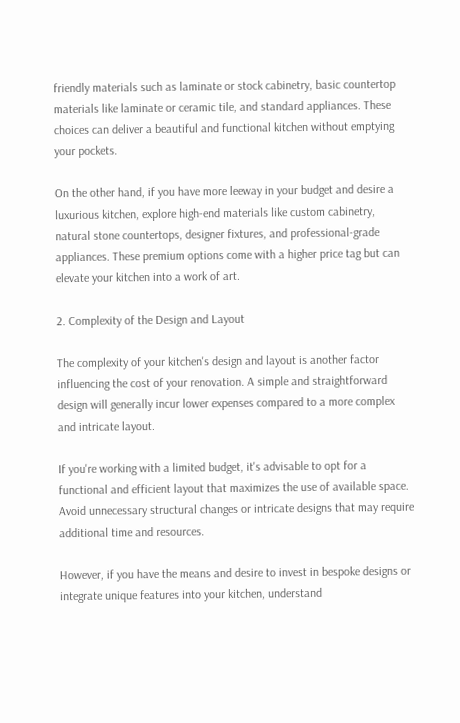friendly materials such as laminate or stock cabinetry, basic countertop materials like laminate or ceramic tile, and standard appliances. These choices can deliver a beautiful and functional kitchen without emptying your pockets.

On the other hand, if you have more leeway in your budget and desire a luxurious kitchen, explore high-end materials like custom cabinetry, natural stone countertops, designer fixtures, and professional-grade appliances. These premium options come with a higher price tag but can elevate your kitchen into a work of art.

2. Complexity of the Design and Layout

The complexity of your kitchen's design and layout is another factor influencing the cost of your renovation. A simple and straightforward design will generally incur lower expenses compared to a more complex and intricate layout.

If you're working with a limited budget, it's advisable to opt for a functional and efficient layout that maximizes the use of available space. Avoid unnecessary structural changes or intricate designs that may require additional time and resources.

However, if you have the means and desire to invest in bespoke designs or integrate unique features into your kitchen, understand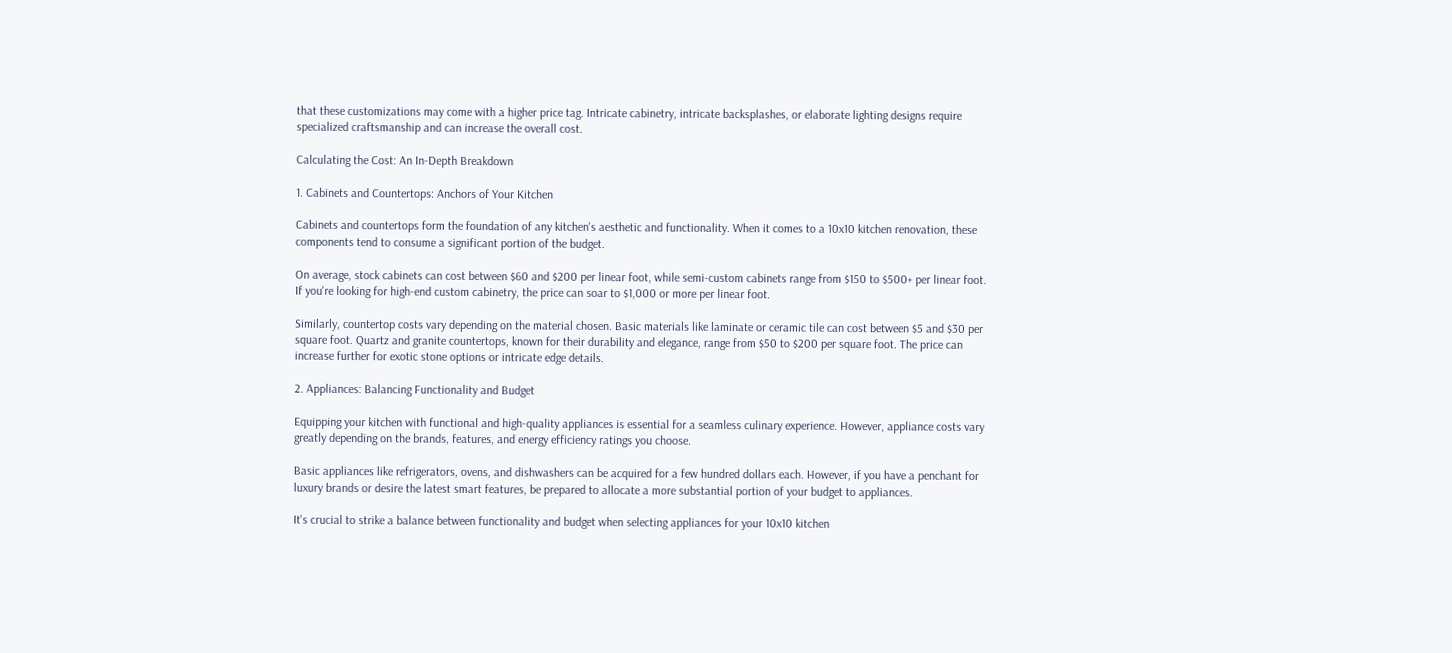that these customizations may come with a higher price tag. Intricate cabinetry, intricate backsplashes, or elaborate lighting designs require specialized craftsmanship and can increase the overall cost.

Calculating the Cost: An In-Depth Breakdown

1. Cabinets and Countertops: Anchors of Your Kitchen

Cabinets and countertops form the foundation of any kitchen's aesthetic and functionality. When it comes to a 10x10 kitchen renovation, these components tend to consume a significant portion of the budget.

On average, stock cabinets can cost between $60 and $200 per linear foot, while semi-custom cabinets range from $150 to $500+ per linear foot. If you're looking for high-end custom cabinetry, the price can soar to $1,000 or more per linear foot.

Similarly, countertop costs vary depending on the material chosen. Basic materials like laminate or ceramic tile can cost between $5 and $30 per square foot. Quartz and granite countertops, known for their durability and elegance, range from $50 to $200 per square foot. The price can increase further for exotic stone options or intricate edge details.

2. Appliances: Balancing Functionality and Budget

Equipping your kitchen with functional and high-quality appliances is essential for a seamless culinary experience. However, appliance costs vary greatly depending on the brands, features, and energy efficiency ratings you choose.

Basic appliances like refrigerators, ovens, and dishwashers can be acquired for a few hundred dollars each. However, if you have a penchant for luxury brands or desire the latest smart features, be prepared to allocate a more substantial portion of your budget to appliances.

It's crucial to strike a balance between functionality and budget when selecting appliances for your 10x10 kitchen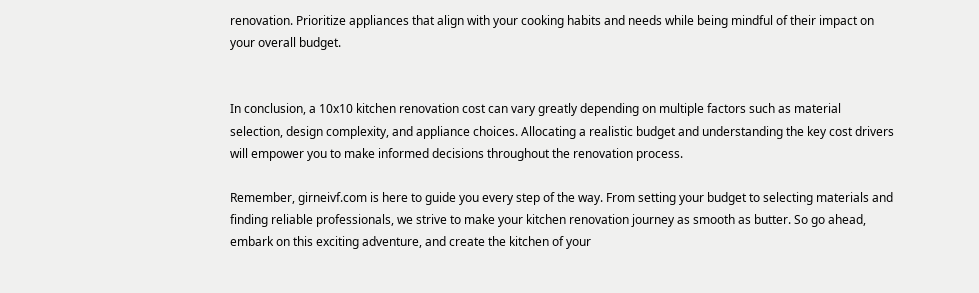renovation. Prioritize appliances that align with your cooking habits and needs while being mindful of their impact on your overall budget.


In conclusion, a 10x10 kitchen renovation cost can vary greatly depending on multiple factors such as material selection, design complexity, and appliance choices. Allocating a realistic budget and understanding the key cost drivers will empower you to make informed decisions throughout the renovation process.

Remember, girneivf.com is here to guide you every step of the way. From setting your budget to selecting materials and finding reliable professionals, we strive to make your kitchen renovation journey as smooth as butter. So go ahead, embark on this exciting adventure, and create the kitchen of your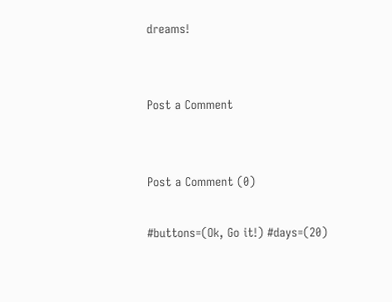dreams!


Post a Comment


Post a Comment (0)

#buttons=(Ok, Go it!) #days=(20)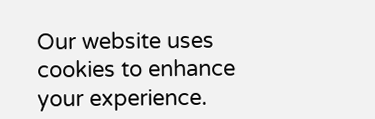Our website uses cookies to enhance your experience.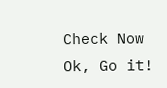Check Now
Ok, Go it!